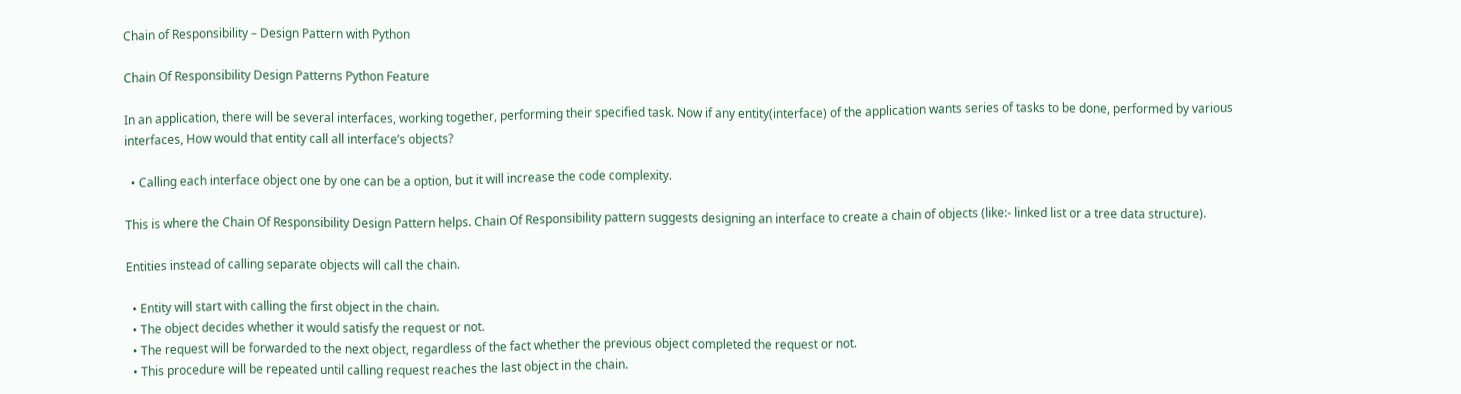Chain of Responsibility – Design Pattern with Python

Chain Of Responsibility Design Patterns Python Feature

In an application, there will be several interfaces, working together, performing their specified task. Now if any entity(interface) of the application wants series of tasks to be done, performed by various interfaces, How would that entity call all interface’s objects?

  • Calling each interface object one by one can be a option, but it will increase the code complexity.

This is where the Chain Of Responsibility Design Pattern helps. Chain Of Responsibility pattern suggests designing an interface to create a chain of objects (like:- linked list or a tree data structure).

Entities instead of calling separate objects will call the chain.

  • Entity will start with calling the first object in the chain.
  • The object decides whether it would satisfy the request or not.
  • The request will be forwarded to the next object, regardless of the fact whether the previous object completed the request or not.
  • This procedure will be repeated until calling request reaches the last object in the chain.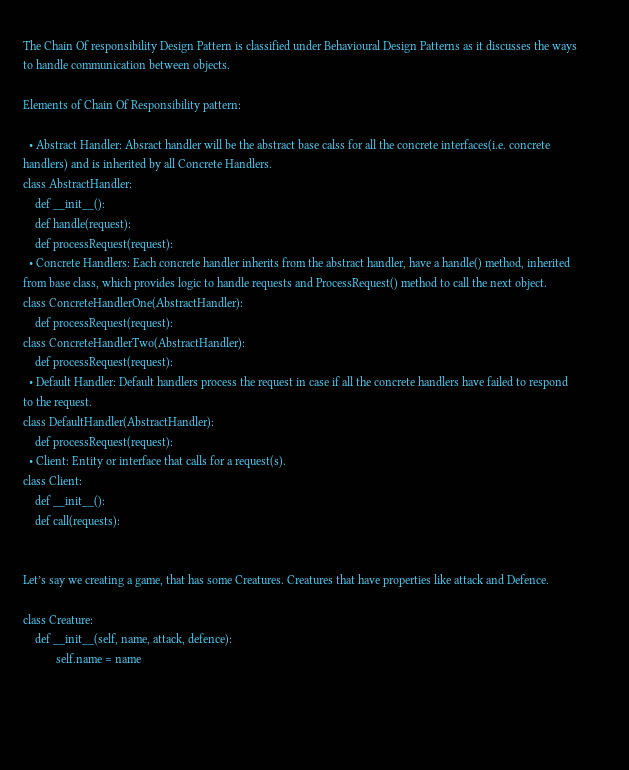The Chain Of responsibility Design Pattern is classified under Behavioural Design Patterns as it discusses the ways to handle communication between objects.

Elements of Chain Of Responsibility pattern:

  • Abstract Handler: Absract handler will be the abstract base calss for all the concrete interfaces(i.e. concrete handlers) and is inherited by all Concrete Handlers.
class AbstractHandler:
    def __init__():
    def handle(request):
    def processRequest(request):
  • Concrete Handlers: Each concrete handler inherits from the abstract handler, have a handle() method, inherited from base class, which provides logic to handle requests and ProcessRequest() method to call the next object.
class ConcreteHandlerOne(AbstractHandler):
    def processRequest(request):
class ConcreteHandlerTwo(AbstractHandler):
    def processRequest(request):
  • Default Handler: Default handlers process the request in case if all the concrete handlers have failed to respond to the request.
class DefaultHandler(AbstractHandler):
    def processRequest(request):
  • Client: Entity or interface that calls for a request(s).
class Client:
    def __init__():
    def call(requests):


Let’s say we creating a game, that has some Creatures. Creatures that have properties like attack and Defence.

class Creature:
    def __init__(self, name, attack, defence):
           self.name = name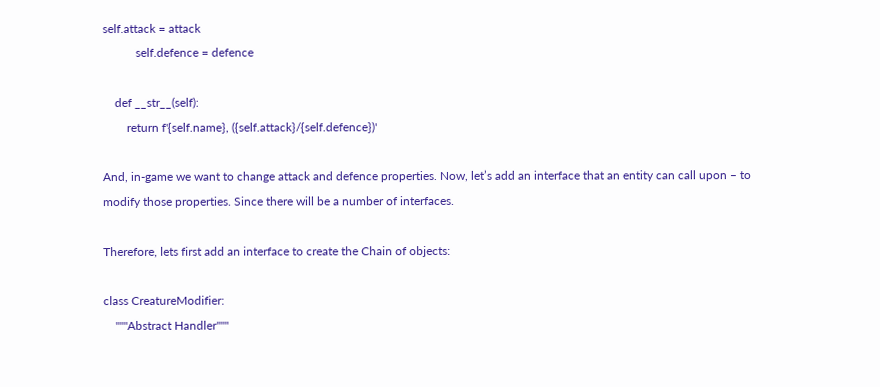self.attack = attack
           self.defence = defence

    def __str__(self):
        return f'{self.name}, ({self.attack}/{self.defence})'

And, in-game we want to change attack and defence properties. Now, let’s add an interface that an entity can call upon – to modify those properties. Since there will be a number of interfaces.

Therefore, lets first add an interface to create the Chain of objects:

class CreatureModifier:
    """Abstract Handler"""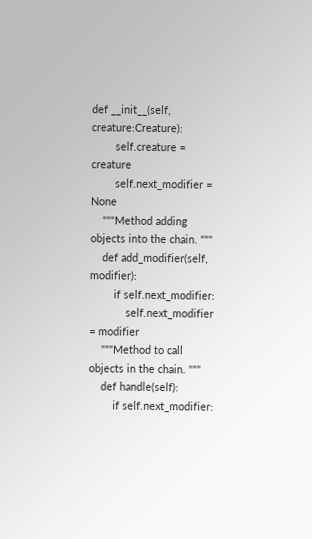def __init__(self, creature:Creature):
        self.creature = creature
        self.next_modifier = None
    """Method adding objects into the chain. """
    def add_modifier(self, modifier):
        if self.next_modifier:
            self.next_modifier = modifier
    """Method to call objects in the chain. """
    def handle(self):
        if self.next_modifier: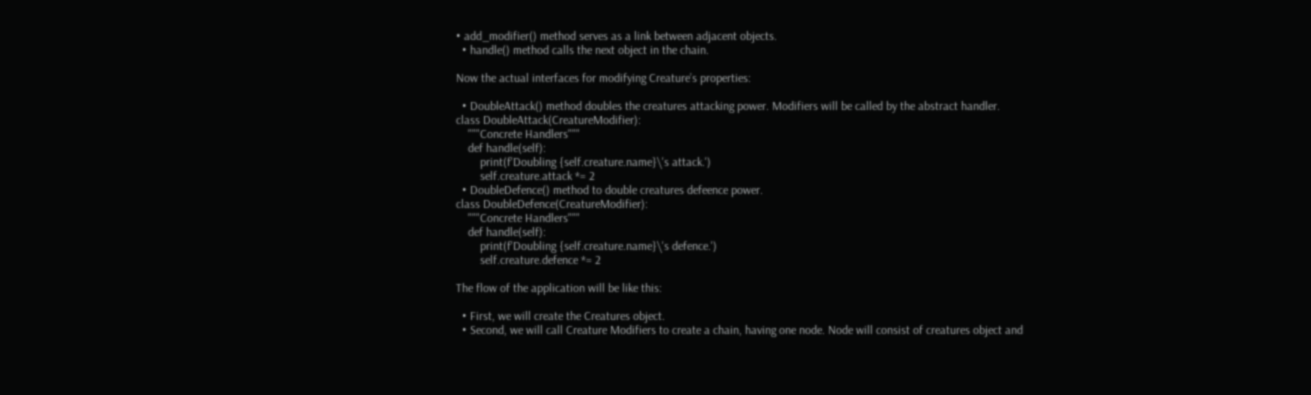• add_modifier() method serves as a link between adjacent objects.
  • handle() method calls the next object in the chain.

Now the actual interfaces for modifying Creature’s properties:

  • DoubleAttack() method doubles the creatures attacking power. Modifiers will be called by the abstract handler.
class DoubleAttack(CreatureModifier):
    """Concrete Handlers"""
    def handle(self):
        print(f'Doubling {self.creature.name}\'s attack.')
        self.creature.attack *= 2
  • DoubleDefence() method to double creatures defeence power.
class DoubleDefence(CreatureModifier):
    """Concrete Handlers"""
    def handle(self):
        print(f'Doubling {self.creature.name}\'s defence.')
        self.creature.defence *= 2

The flow of the application will be like this:

  • First, we will create the Creatures object.
  • Second, we will call Creature Modifiers to create a chain, having one node. Node will consist of creatures object and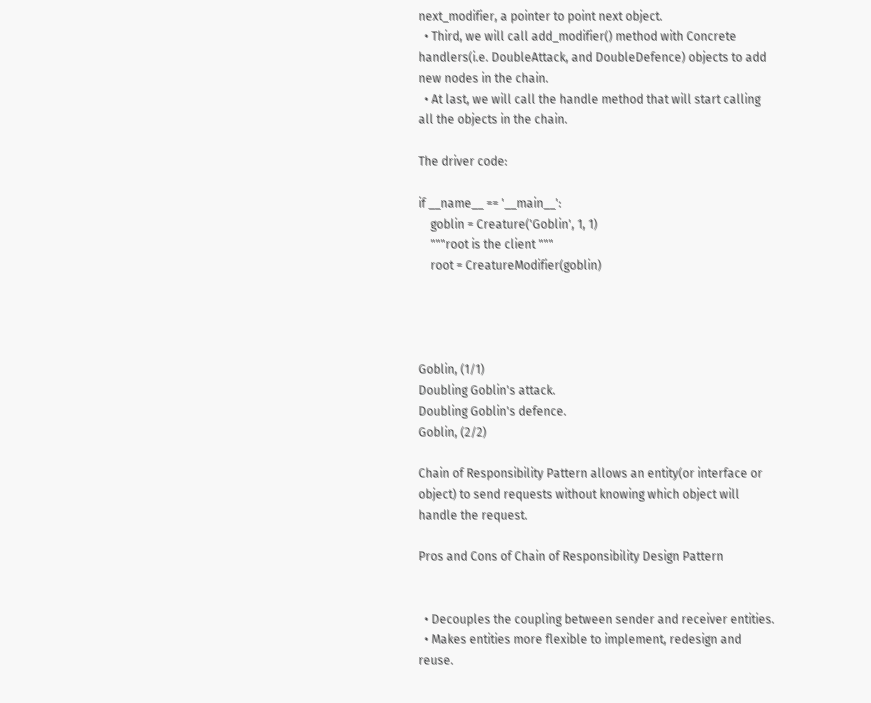next_modifier, a pointer to point next object.
  • Third, we will call add_modifier() method with Concrete handlers(i.e. DoubleAttack, and DoubleDefence) objects to add new nodes in the chain.
  • At last, we will call the handle method that will start calling all the objects in the chain.

The driver code:

if __name__ == '__main__':
    goblin = Creature('Goblin', 1, 1)
    """root is the client """
    root = CreatureModifier(goblin)




Goblin, (1/1)
Doubling Goblin's attack.
Doubling Goblin's defence.
Goblin, (2/2)

Chain of Responsibility Pattern allows an entity(or interface or object) to send requests without knowing which object will handle the request.

Pros and Cons of Chain of Responsibility Design Pattern


  • Decouples the coupling between sender and receiver entities.
  • Makes entities more flexible to implement, redesign and reuse.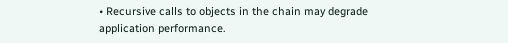• Recursive calls to objects in the chain may degrade application performance.